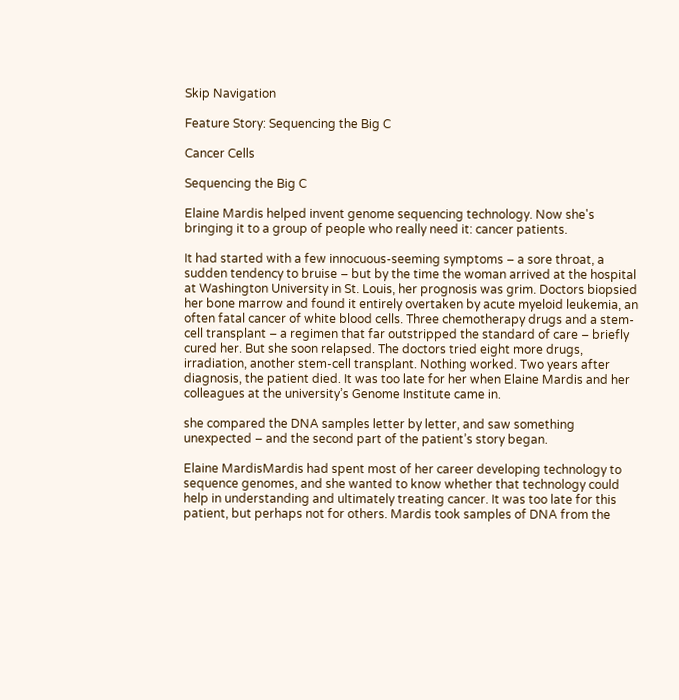Skip Navigation

Feature Story: Sequencing the Big C

Cancer Cells

Sequencing the Big C

Elaine Mardis helped invent genome sequencing technology. Now she's bringing it to a group of people who really need it: cancer patients.

It had started with a few innocuous-seeming symptoms – a sore throat, a sudden tendency to bruise – but by the time the woman arrived at the hospital at Washington University in St. Louis, her prognosis was grim. Doctors biopsied her bone marrow and found it entirely overtaken by acute myeloid leukemia, an often fatal cancer of white blood cells. Three chemotherapy drugs and a stem-cell transplant – a regimen that far outstripped the standard of care – briefly cured her. But she soon relapsed. The doctors tried eight more drugs, irradiation, another stem-cell transplant. Nothing worked. Two years after diagnosis, the patient died. It was too late for her when Elaine Mardis and her colleagues at the university’s Genome Institute came in.

she compared the DNA samples letter by letter, and saw something unexpected – and the second part of the patient’s story began.

Elaine MardisMardis had spent most of her career developing technology to sequence genomes, and she wanted to know whether that technology could help in understanding and ultimately treating cancer. It was too late for this patient, but perhaps not for others. Mardis took samples of DNA from the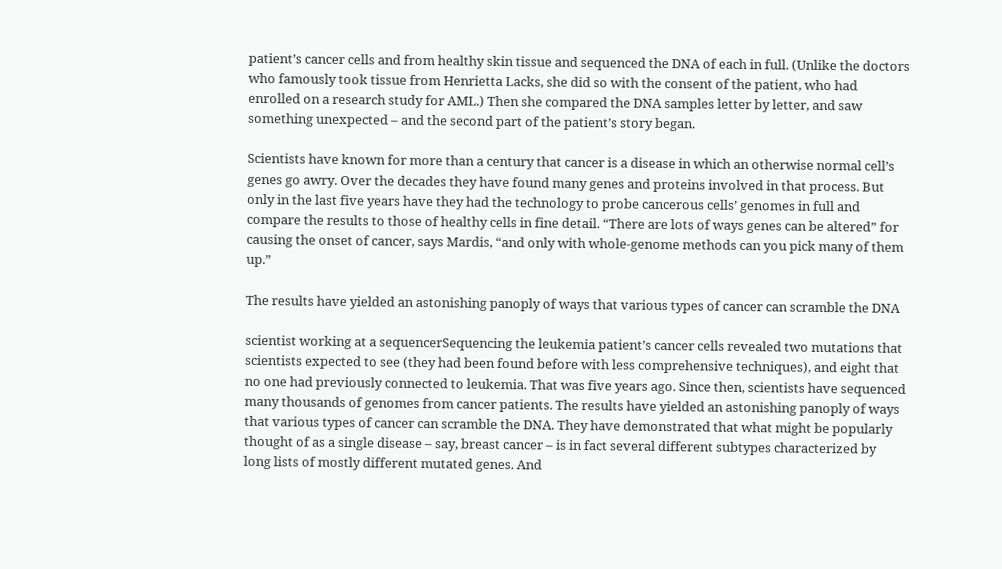patient’s cancer cells and from healthy skin tissue and sequenced the DNA of each in full. (Unlike the doctors who famously took tissue from Henrietta Lacks, she did so with the consent of the patient, who had enrolled on a research study for AML.) Then she compared the DNA samples letter by letter, and saw something unexpected – and the second part of the patient’s story began.

Scientists have known for more than a century that cancer is a disease in which an otherwise normal cell’s genes go awry. Over the decades they have found many genes and proteins involved in that process. But only in the last five years have they had the technology to probe cancerous cells’ genomes in full and compare the results to those of healthy cells in fine detail. “There are lots of ways genes can be altered” for causing the onset of cancer, says Mardis, “and only with whole-genome methods can you pick many of them up.”

The results have yielded an astonishing panoply of ways that various types of cancer can scramble the DNA

scientist working at a sequencerSequencing the leukemia patient’s cancer cells revealed two mutations that scientists expected to see (they had been found before with less comprehensive techniques), and eight that no one had previously connected to leukemia. That was five years ago. Since then, scientists have sequenced many thousands of genomes from cancer patients. The results have yielded an astonishing panoply of ways that various types of cancer can scramble the DNA. They have demonstrated that what might be popularly thought of as a single disease – say, breast cancer – is in fact several different subtypes characterized by long lists of mostly different mutated genes. And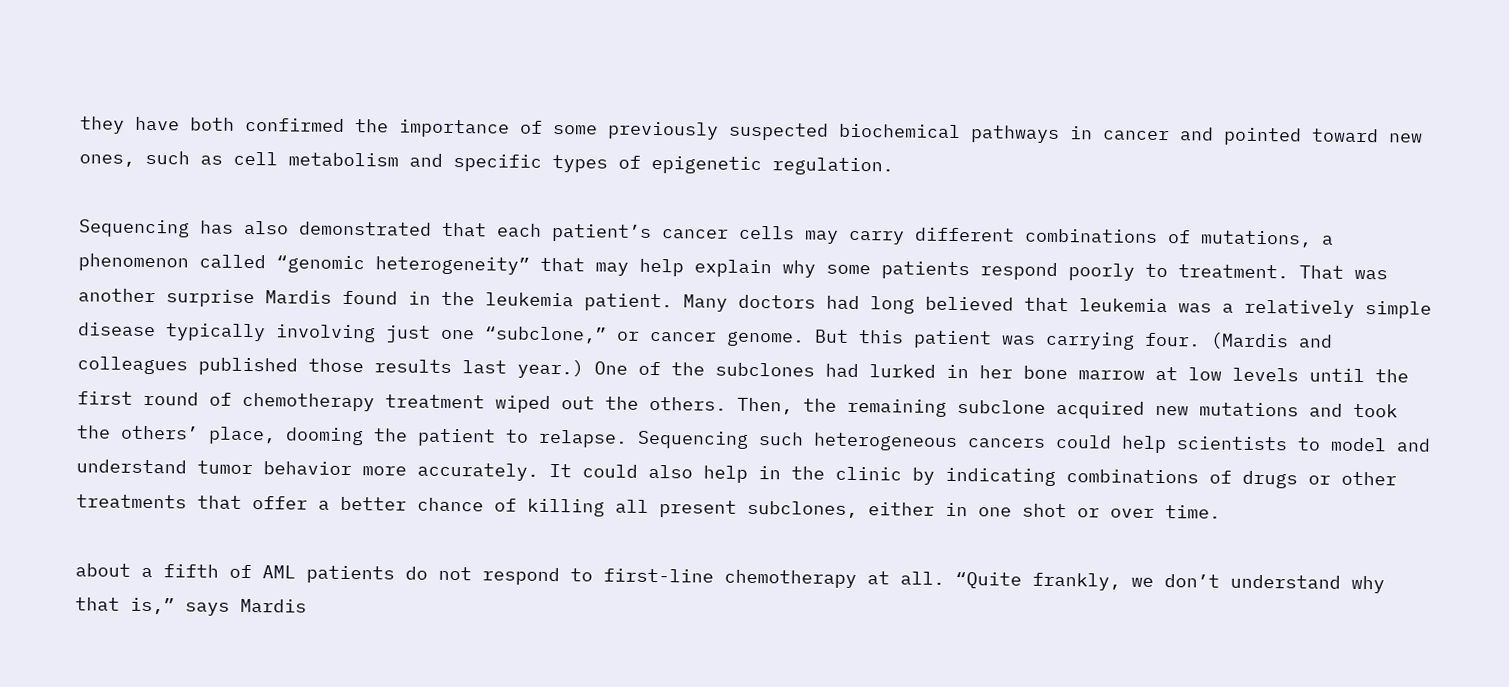they have both confirmed the importance of some previously suspected biochemical pathways in cancer and pointed toward new ones, such as cell metabolism and specific types of epigenetic regulation.

Sequencing has also demonstrated that each patient’s cancer cells may carry different combinations of mutations, a phenomenon called “genomic heterogeneity” that may help explain why some patients respond poorly to treatment. That was another surprise Mardis found in the leukemia patient. Many doctors had long believed that leukemia was a relatively simple disease typically involving just one “subclone,” or cancer genome. But this patient was carrying four. (Mardis and colleagues published those results last year.) One of the subclones had lurked in her bone marrow at low levels until the first round of chemotherapy treatment wiped out the others. Then, the remaining subclone acquired new mutations and took the others’ place, dooming the patient to relapse. Sequencing such heterogeneous cancers could help scientists to model and understand tumor behavior more accurately. It could also help in the clinic by indicating combinations of drugs or other treatments that offer a better chance of killing all present subclones, either in one shot or over time.

about a fifth of AML patients do not respond to first-line chemotherapy at all. “Quite frankly, we don’t understand why that is,” says Mardis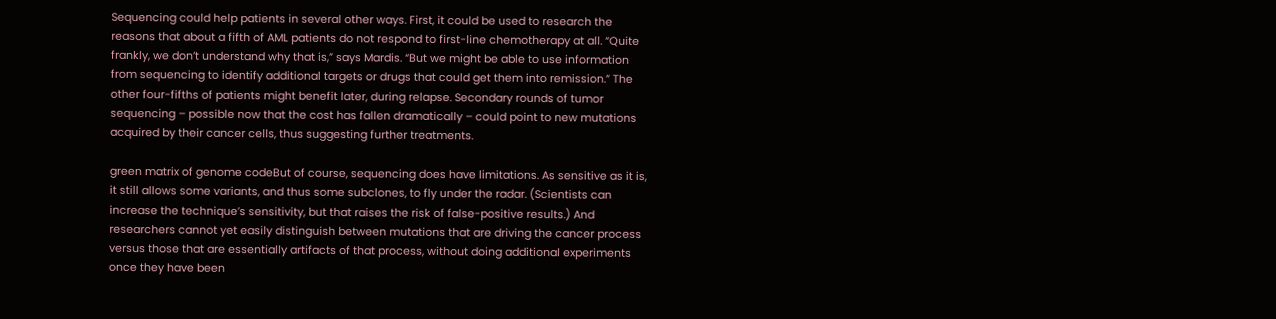Sequencing could help patients in several other ways. First, it could be used to research the reasons that about a fifth of AML patients do not respond to first-line chemotherapy at all. “Quite frankly, we don’t understand why that is,” says Mardis. “But we might be able to use information from sequencing to identify additional targets or drugs that could get them into remission.” The other four-fifths of patients might benefit later, during relapse. Secondary rounds of tumor sequencing – possible now that the cost has fallen dramatically – could point to new mutations acquired by their cancer cells, thus suggesting further treatments.

green matrix of genome codeBut of course, sequencing does have limitations. As sensitive as it is, it still allows some variants, and thus some subclones, to fly under the radar. (Scientists can increase the technique’s sensitivity, but that raises the risk of false-positive results.) And researchers cannot yet easily distinguish between mutations that are driving the cancer process versus those that are essentially artifacts of that process, without doing additional experiments once they have been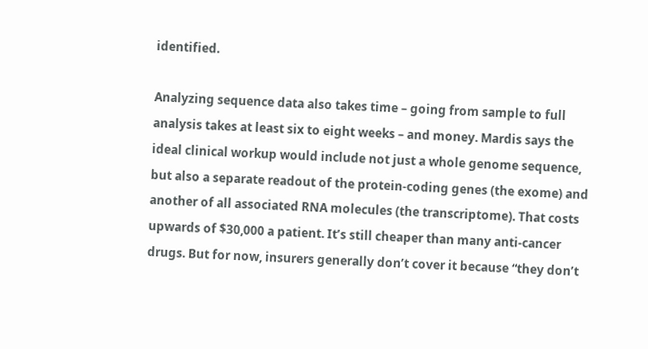identified.

Analyzing sequence data also takes time – going from sample to full analysis takes at least six to eight weeks – and money. Mardis says the ideal clinical workup would include not just a whole genome sequence, but also a separate readout of the protein-coding genes (the exome) and another of all associated RNA molecules (the transcriptome). That costs upwards of $30,000 a patient. It’s still cheaper than many anti-cancer drugs. But for now, insurers generally don’t cover it because “they don’t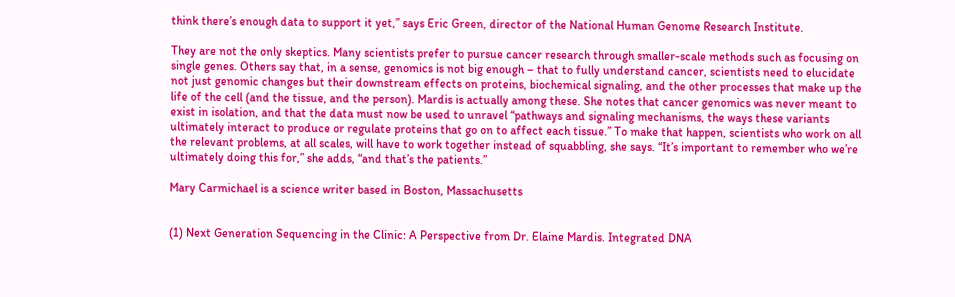think there’s enough data to support it yet,” says Eric Green, director of the National Human Genome Research Institute.

They are not the only skeptics. Many scientists prefer to pursue cancer research through smaller-scale methods such as focusing on single genes. Others say that, in a sense, genomics is not big enough – that to fully understand cancer, scientists need to elucidate not just genomic changes but their downstream effects on proteins, biochemical signaling, and the other processes that make up the life of the cell (and the tissue, and the person). Mardis is actually among these. She notes that cancer genomics was never meant to exist in isolation, and that the data must now be used to unravel “pathways and signaling mechanisms, the ways these variants ultimately interact to produce or regulate proteins that go on to affect each tissue.” To make that happen, scientists who work on all the relevant problems, at all scales, will have to work together instead of squabbling, she says. “It’s important to remember who we’re ultimately doing this for,” she adds, “and that’s the patients.”

Mary Carmichael is a science writer based in Boston, Massachusetts


(1) Next Generation Sequencing in the Clinic: A Perspective from Dr. Elaine Mardis. Integrated DNA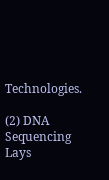Technologies.

(2) DNA Sequencing Lays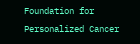Foundation for Personalized Cancer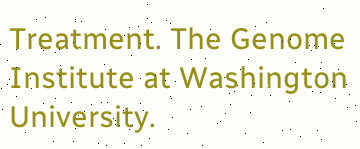Treatment. The Genome Institute at Washington University.